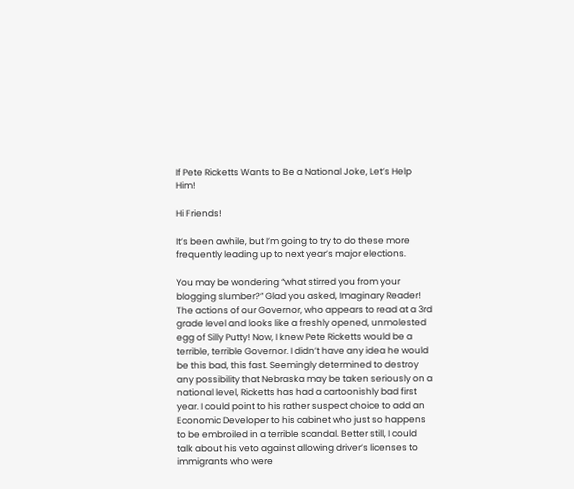If Pete Ricketts Wants to Be a National Joke, Let’s Help Him!

Hi Friends!

It’s been awhile, but I’m going to try to do these more frequently leading up to next year’s major elections.

You may be wondering “what stirred you from your blogging slumber?” Glad you asked, Imaginary Reader! The actions of our Governor, who appears to read at a 3rd grade level and looks like a freshly opened, unmolested egg of Silly Putty! Now, I knew Pete Ricketts would be a terrible, terrible Governor. I didn’t have any idea he would be this bad, this fast. Seemingly determined to destroy any possibility that Nebraska may be taken seriously on a national level, Ricketts has had a cartoonishly bad first year. I could point to his rather suspect choice to add an Economic Developer to his cabinet who just so happens to be embroiled in a terrible scandal. Better still, I could talk about his veto against allowing driver’s licenses to immigrants who were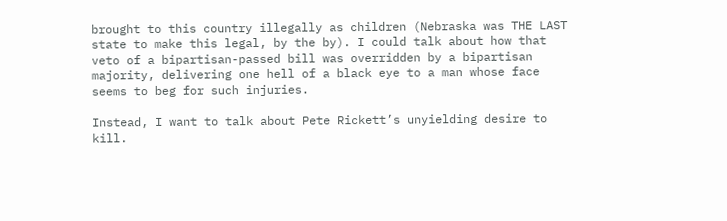brought to this country illegally as children (Nebraska was THE LAST state to make this legal, by the by). I could talk about how that veto of a bipartisan-passed bill was overridden by a bipartisan majority, delivering one hell of a black eye to a man whose face seems to beg for such injuries.

Instead, I want to talk about Pete Rickett’s unyielding desire to kill.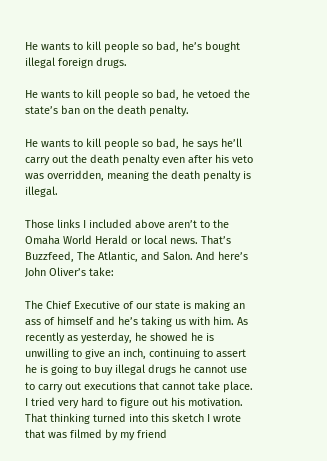He wants to kill people so bad, he’s bought illegal foreign drugs.

He wants to kill people so bad, he vetoed the state’s ban on the death penalty.

He wants to kill people so bad, he says he’ll carry out the death penalty even after his veto was overridden, meaning the death penalty is illegal.

Those links I included above aren’t to the Omaha World Herald or local news. That’s Buzzfeed, The Atlantic, and Salon. And here’s John Oliver’s take:

The Chief Executive of our state is making an ass of himself and he’s taking us with him. As recently as yesterday, he showed he is unwilling to give an inch, continuing to assert he is going to buy illegal drugs he cannot use to carry out executions that cannot take place. I tried very hard to figure out his motivation. That thinking turned into this sketch I wrote that was filmed by my friend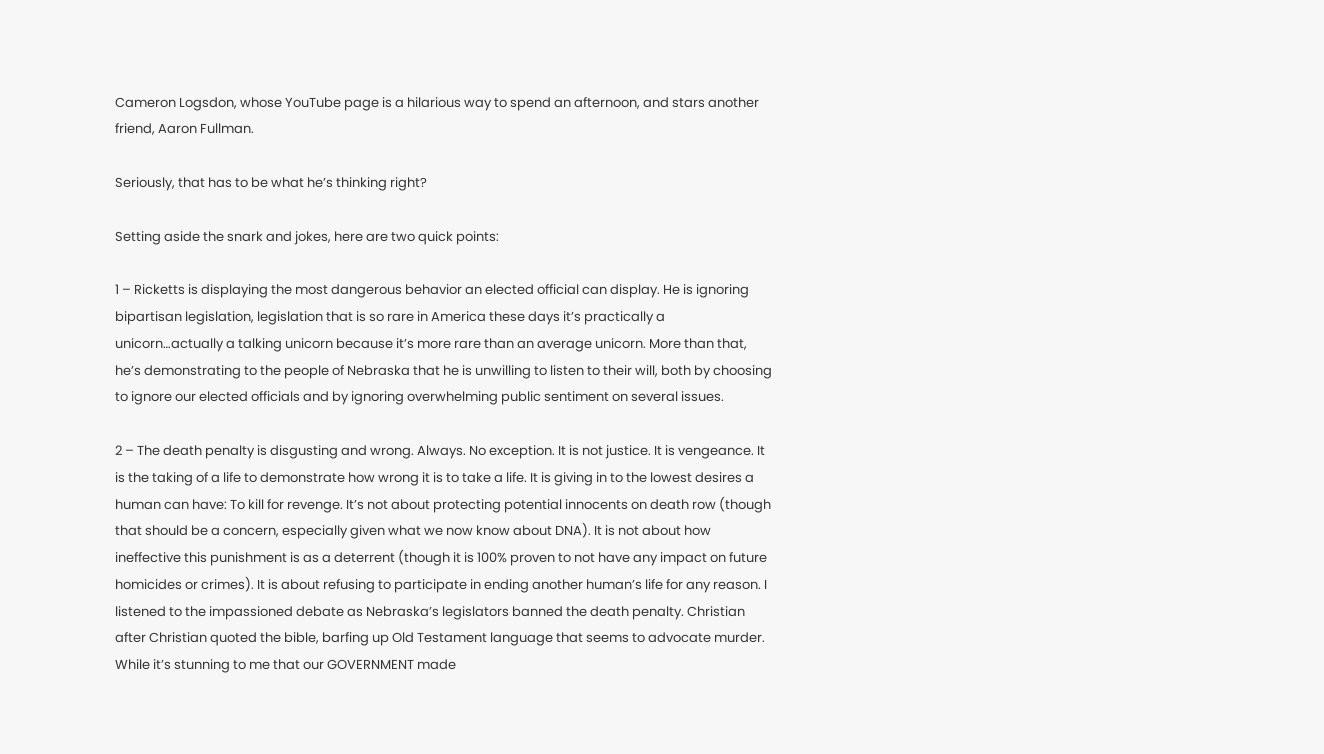Cameron Logsdon, whose YouTube page is a hilarious way to spend an afternoon, and stars another friend, Aaron Fullman.

Seriously, that has to be what he’s thinking right?

Setting aside the snark and jokes, here are two quick points:

1 – Ricketts is displaying the most dangerous behavior an elected official can display. He is ignoring bipartisan legislation, legislation that is so rare in America these days it’s practically a unicorn…actually a talking unicorn because it’s more rare than an average unicorn. More than that, he’s demonstrating to the people of Nebraska that he is unwilling to listen to their will, both by choosing to ignore our elected officials and by ignoring overwhelming public sentiment on several issues.

2 – The death penalty is disgusting and wrong. Always. No exception. It is not justice. It is vengeance. It is the taking of a life to demonstrate how wrong it is to take a life. It is giving in to the lowest desires a human can have: To kill for revenge. It’s not about protecting potential innocents on death row (though that should be a concern, especially given what we now know about DNA). It is not about how ineffective this punishment is as a deterrent (though it is 100% proven to not have any impact on future homicides or crimes). It is about refusing to participate in ending another human’s life for any reason. I listened to the impassioned debate as Nebraska’s legislators banned the death penalty. Christian after Christian quoted the bible, barfing up Old Testament language that seems to advocate murder. While it’s stunning to me that our GOVERNMENT made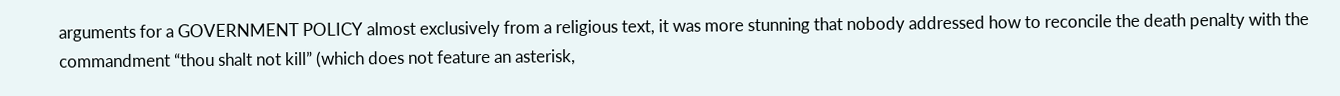arguments for a GOVERNMENT POLICY almost exclusively from a religious text, it was more stunning that nobody addressed how to reconcile the death penalty with the commandment “thou shalt not kill” (which does not feature an asterisk,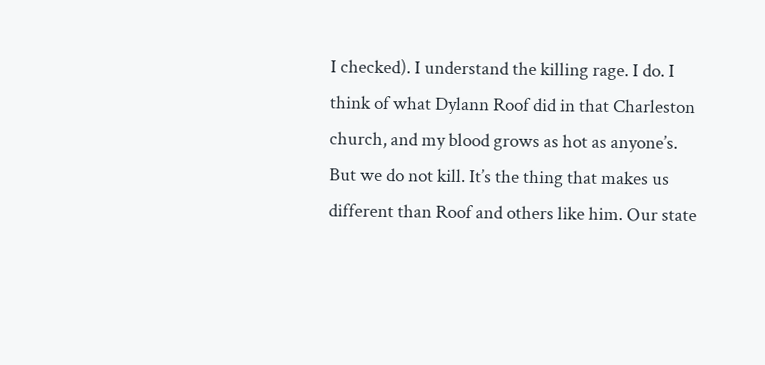I checked). I understand the killing rage. I do. I think of what Dylann Roof did in that Charleston church, and my blood grows as hot as anyone’s. But we do not kill. It’s the thing that makes us different than Roof and others like him. Our state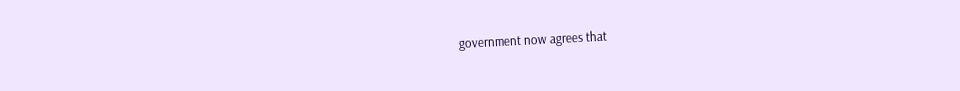government now agrees that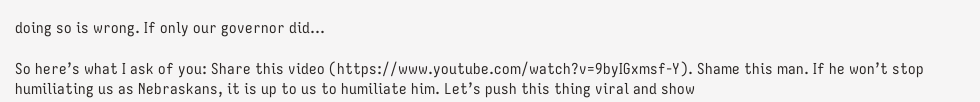doing so is wrong. If only our governor did…

So here’s what I ask of you: Share this video (https://www.youtube.com/watch?v=9byIGxmsf-Y). Shame this man. If he won’t stop humiliating us as Nebraskans, it is up to us to humiliate him. Let’s push this thing viral and show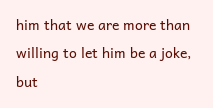him that we are more than willing to let him be a joke, but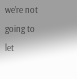we’re not going to let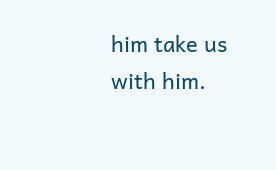him take us with him.